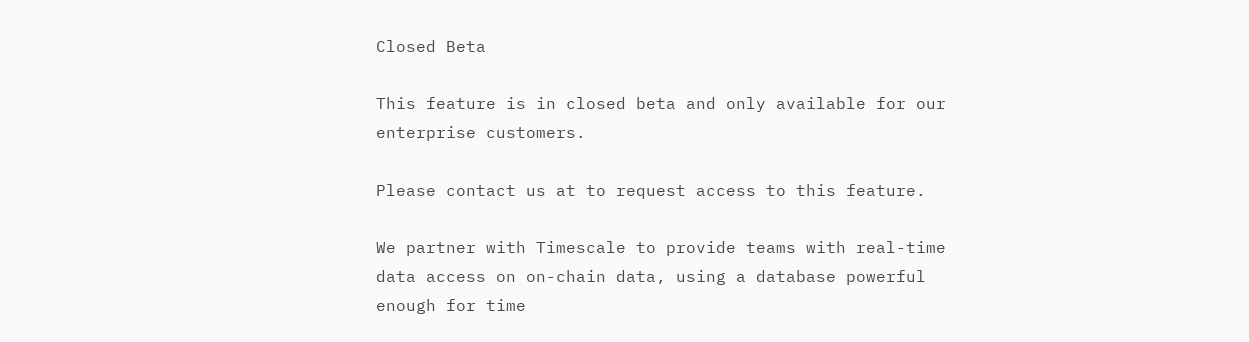Closed Beta

This feature is in closed beta and only available for our enterprise customers.

Please contact us at to request access to this feature.

We partner with Timescale to provide teams with real-time data access on on-chain data, using a database powerful enough for time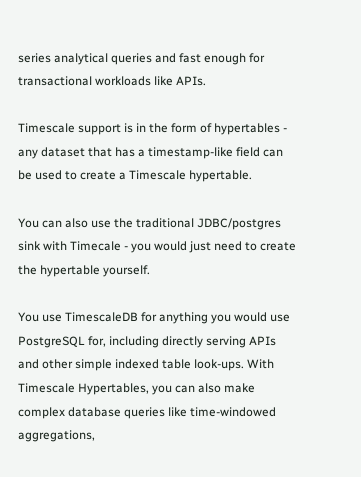series analytical queries and fast enough for transactional workloads like APIs.

Timescale support is in the form of hypertables - any dataset that has a timestamp-like field can be used to create a Timescale hypertable.

You can also use the traditional JDBC/postgres sink with Timecale - you would just need to create the hypertable yourself.

You use TimescaleDB for anything you would use PostgreSQL for, including directly serving APIs and other simple indexed table look-ups. With Timescale Hypertables, you can also make complex database queries like time-windowed aggregations,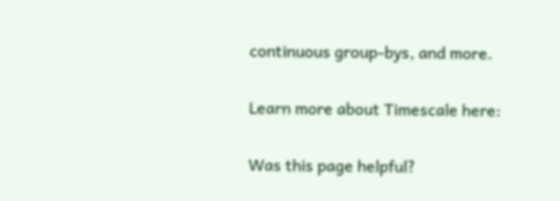continuous group-bys, and more.

Learn more about Timescale here:

Was this page helpful?